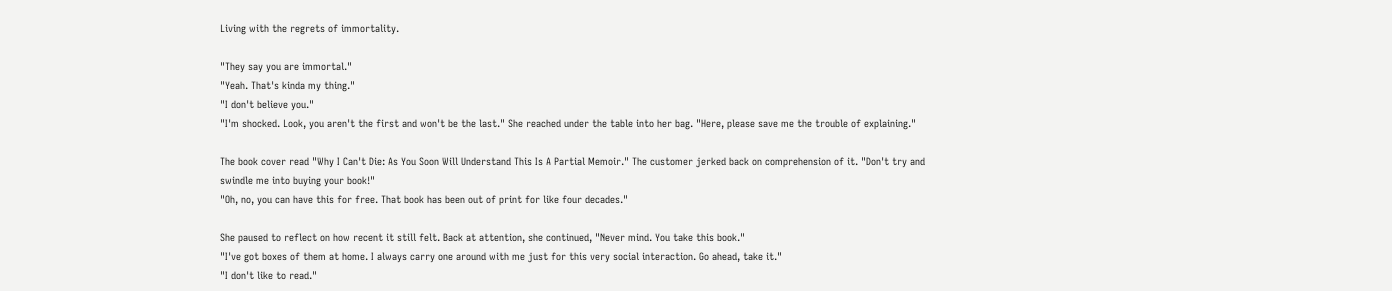Living with the regrets of immortality.

"They say you are immortal."
"Yeah. That's kinda my thing."
"I don't believe you."
"I'm shocked. Look, you aren't the first and won't be the last." She reached under the table into her bag. "Here, please save me the trouble of explaining."

The book cover read "Why I Can't Die: As You Soon Will Understand This Is A Partial Memoir." The customer jerked back on comprehension of it. "Don't try and swindle me into buying your book!"
"Oh, no, you can have this for free. That book has been out of print for like four decades."

She paused to reflect on how recent it still felt. Back at attention, she continued, "Never mind. You take this book."
"I've got boxes of them at home. I always carry one around with me just for this very social interaction. Go ahead, take it."
"I don't like to read."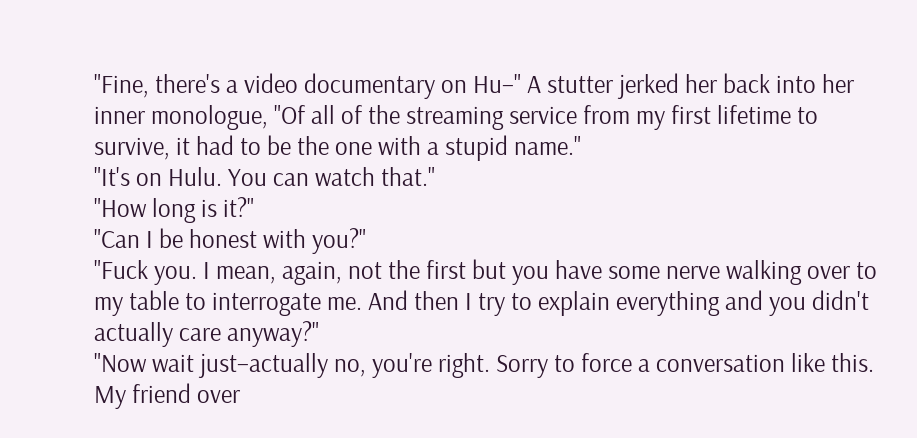"Fine, there's a video documentary on Hu–" A stutter jerked her back into her inner monologue, "Of all of the streaming service from my first lifetime to survive, it had to be the one with a stupid name."
"It's on Hulu. You can watch that."
"How long is it?"
"Can I be honest with you?"
"Fuck you. I mean, again, not the first but you have some nerve walking over to my table to interrogate me. And then I try to explain everything and you didn't actually care anyway?"
"Now wait just–actually no, you're right. Sorry to force a conversation like this. My friend over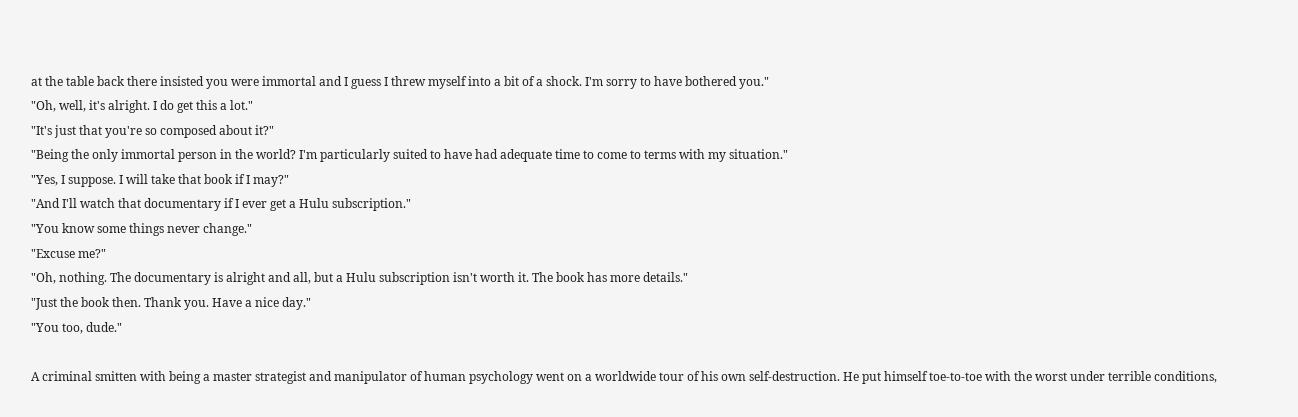at the table back there insisted you were immortal and I guess I threw myself into a bit of a shock. I'm sorry to have bothered you."
"Oh, well, it's alright. I do get this a lot."
"It's just that you're so composed about it?"
"Being the only immortal person in the world? I'm particularly suited to have had adequate time to come to terms with my situation."
"Yes, I suppose. I will take that book if I may?"
"And I'll watch that documentary if I ever get a Hulu subscription."
"You know some things never change."
"Excuse me?"
"Oh, nothing. The documentary is alright and all, but a Hulu subscription isn't worth it. The book has more details."
"Just the book then. Thank you. Have a nice day."
"You too, dude."

A criminal smitten with being a master strategist and manipulator of human psychology went on a worldwide tour of his own self-destruction. He put himself toe-to-toe with the worst under terrible conditions,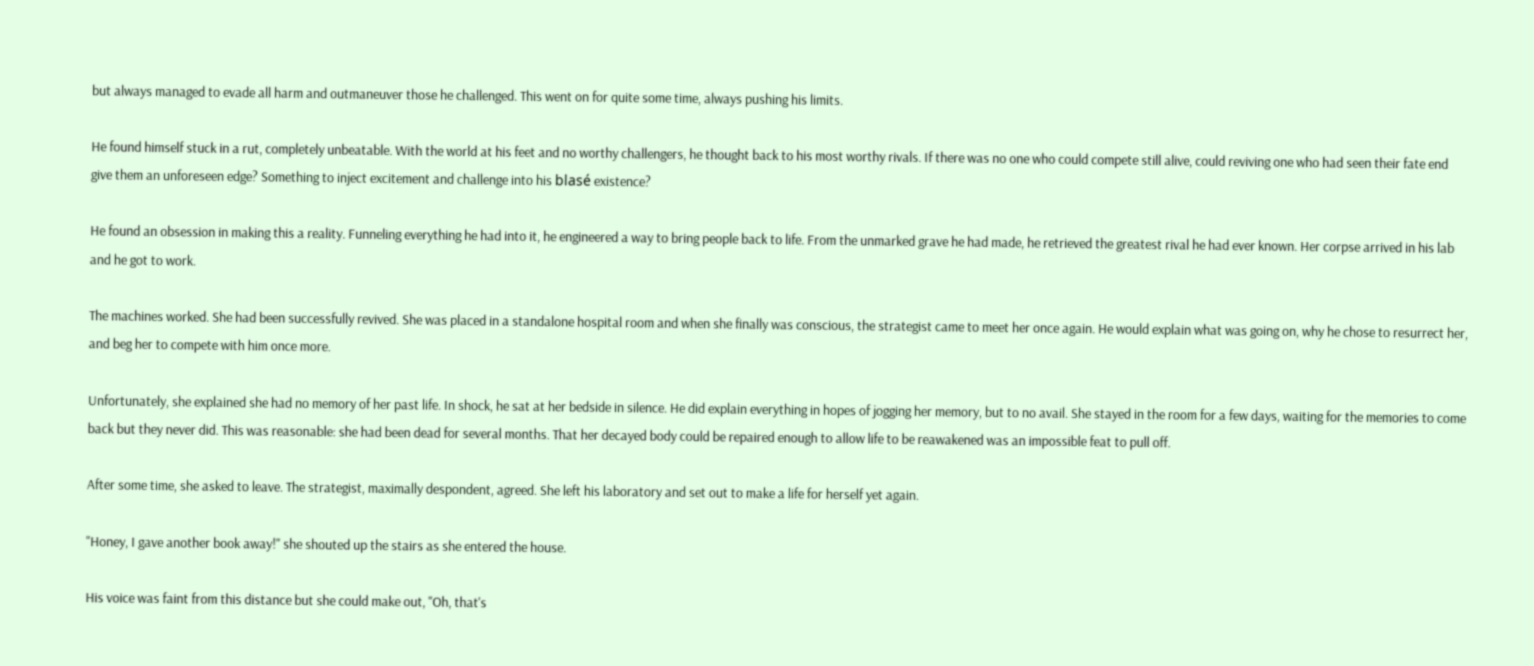but always managed to evade all harm and outmaneuver those he challenged. This went on for quite some time, always pushing his limits.

He found himself stuck in a rut, completely unbeatable. With the world at his feet and no worthy challengers, he thought back to his most worthy rivals. If there was no one who could compete still alive, could reviving one who had seen their fate end give them an unforeseen edge? Something to inject excitement and challenge into his blasé existence?

He found an obsession in making this a reality. Funneling everything he had into it, he engineered a way to bring people back to life. From the unmarked grave he had made, he retrieved the greatest rival he had ever known. Her corpse arrived in his lab and he got to work.

The machines worked. She had been successfully revived. She was placed in a standalone hospital room and when she finally was conscious, the strategist came to meet her once again. He would explain what was going on, why he chose to resurrect her, and beg her to compete with him once more.

Unfortunately, she explained she had no memory of her past life. In shock, he sat at her bedside in silence. He did explain everything in hopes of jogging her memory, but to no avail. She stayed in the room for a few days, waiting for the memories to come back but they never did. This was reasonable: she had been dead for several months. That her decayed body could be repaired enough to allow life to be reawakened was an impossible feat to pull off.

After some time, she asked to leave. The strategist, maximally despondent, agreed. She left his laboratory and set out to make a life for herself yet again.

"Honey, I gave another book away!" she shouted up the stairs as she entered the house.

His voice was faint from this distance but she could make out, "Oh, that's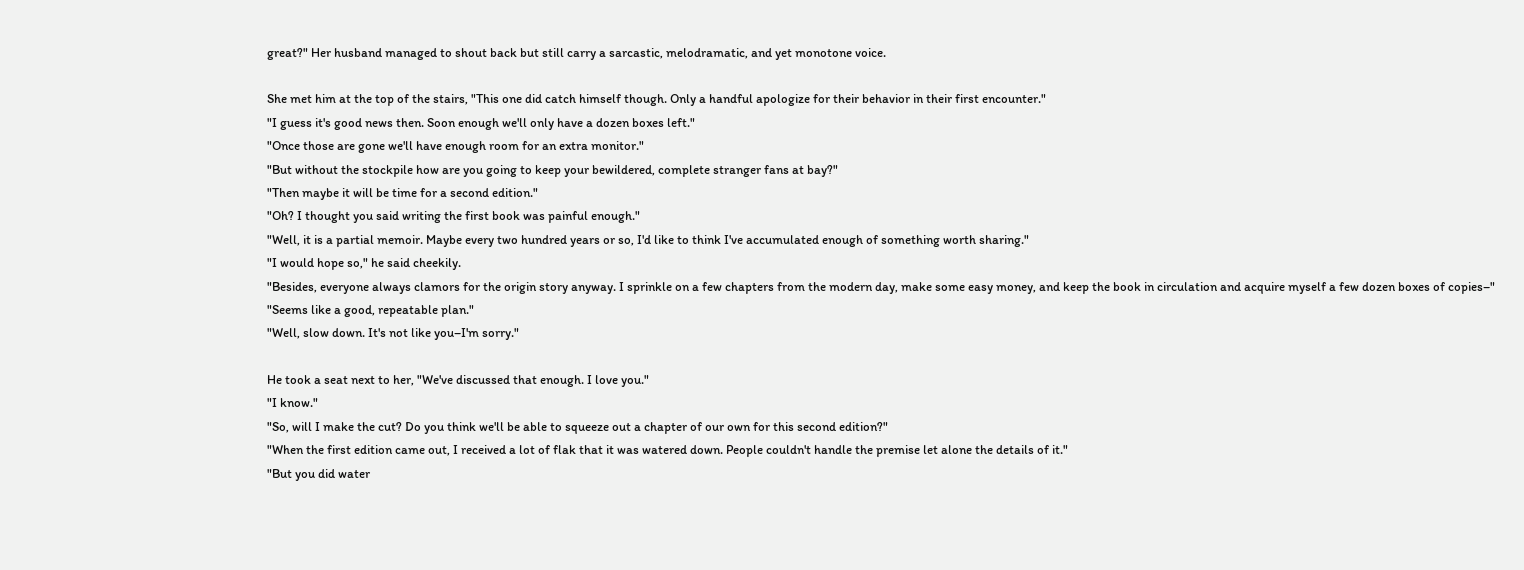great?" Her husband managed to shout back but still carry a sarcastic, melodramatic, and yet monotone voice.

She met him at the top of the stairs, "This one did catch himself though. Only a handful apologize for their behavior in their first encounter."
"I guess it's good news then. Soon enough we'll only have a dozen boxes left."
"Once those are gone we'll have enough room for an extra monitor."
"But without the stockpile how are you going to keep your bewildered, complete stranger fans at bay?"
"Then maybe it will be time for a second edition."
"Oh? I thought you said writing the first book was painful enough."
"Well, it is a partial memoir. Maybe every two hundred years or so, I'd like to think I've accumulated enough of something worth sharing."
"I would hope so," he said cheekily.
"Besides, everyone always clamors for the origin story anyway. I sprinkle on a few chapters from the modern day, make some easy money, and keep the book in circulation and acquire myself a few dozen boxes of copies–"
"Seems like a good, repeatable plan."
"Well, slow down. It's not like you–I'm sorry."

He took a seat next to her, "We've discussed that enough. I love you."
"I know."
"So, will I make the cut? Do you think we'll be able to squeeze out a chapter of our own for this second edition?"
"When the first edition came out, I received a lot of flak that it was watered down. People couldn't handle the premise let alone the details of it."
"But you did water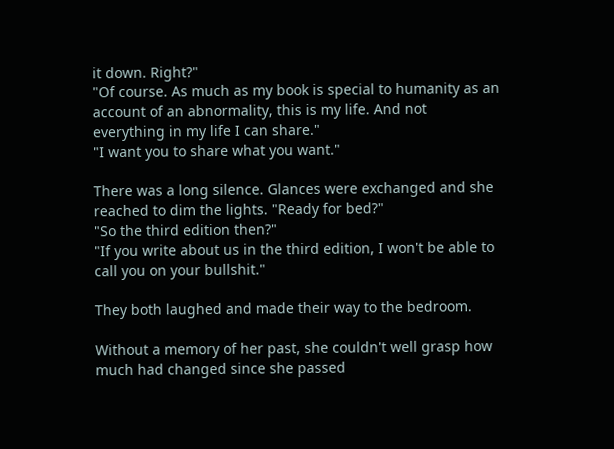it down. Right?"
"Of course. As much as my book is special to humanity as an account of an abnormality, this is my life. And not everything in my life I can share."
"I want you to share what you want."

There was a long silence. Glances were exchanged and she reached to dim the lights. "Ready for bed?"
"So the third edition then?"
"If you write about us in the third edition, I won't be able to call you on your bullshit."

They both laughed and made their way to the bedroom.

Without a memory of her past, she couldn't well grasp how much had changed since she passed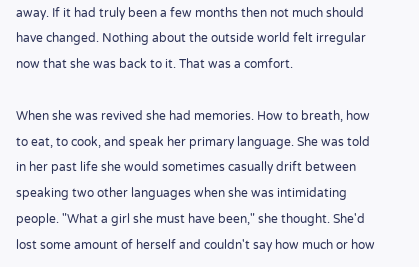away. If it had truly been a few months then not much should have changed. Nothing about the outside world felt irregular now that she was back to it. That was a comfort.

When she was revived she had memories. How to breath, how to eat, to cook, and speak her primary language. She was told in her past life she would sometimes casually drift between speaking two other languages when she was intimidating people. "What a girl she must have been," she thought. She'd lost some amount of herself and couldn't say how much or how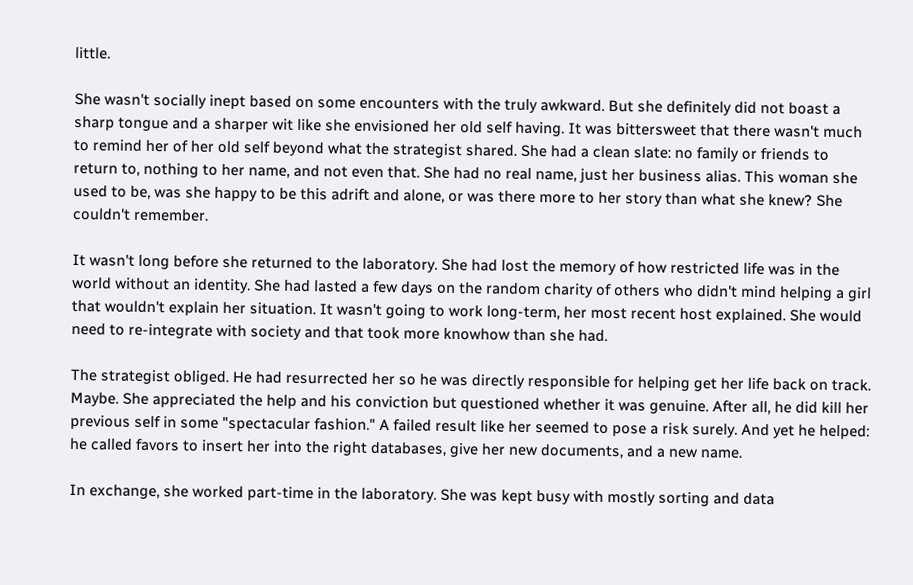little.

She wasn't socially inept based on some encounters with the truly awkward. But she definitely did not boast a sharp tongue and a sharper wit like she envisioned her old self having. It was bittersweet that there wasn't much to remind her of her old self beyond what the strategist shared. She had a clean slate: no family or friends to return to, nothing to her name, and not even that. She had no real name, just her business alias. This woman she used to be, was she happy to be this adrift and alone, or was there more to her story than what she knew? She couldn't remember.

It wasn't long before she returned to the laboratory. She had lost the memory of how restricted life was in the world without an identity. She had lasted a few days on the random charity of others who didn't mind helping a girl that wouldn't explain her situation. It wasn't going to work long-term, her most recent host explained. She would need to re-integrate with society and that took more knowhow than she had.

The strategist obliged. He had resurrected her so he was directly responsible for helping get her life back on track. Maybe. She appreciated the help and his conviction but questioned whether it was genuine. After all, he did kill her previous self in some "spectacular fashion." A failed result like her seemed to pose a risk surely. And yet he helped: he called favors to insert her into the right databases, give her new documents, and a new name.

In exchange, she worked part-time in the laboratory. She was kept busy with mostly sorting and data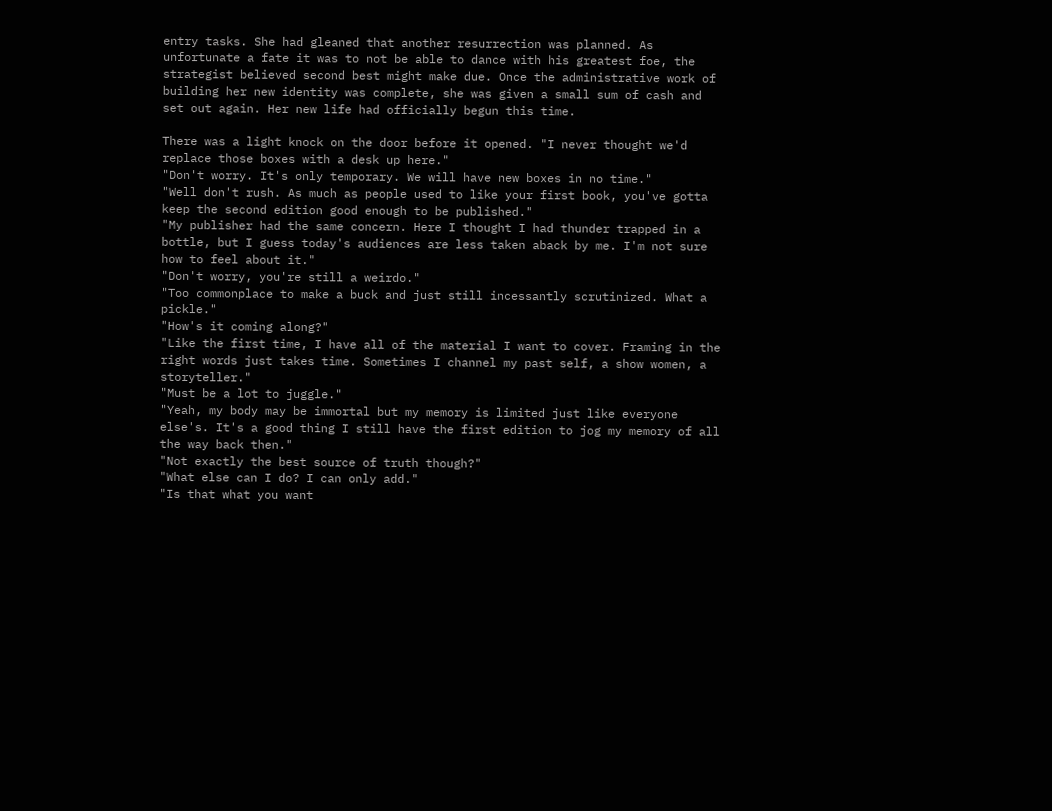entry tasks. She had gleaned that another resurrection was planned. As unfortunate a fate it was to not be able to dance with his greatest foe, the strategist believed second best might make due. Once the administrative work of building her new identity was complete, she was given a small sum of cash and set out again. Her new life had officially begun this time.

There was a light knock on the door before it opened. "I never thought we'd replace those boxes with a desk up here."
"Don't worry. It's only temporary. We will have new boxes in no time."
"Well don't rush. As much as people used to like your first book, you've gotta keep the second edition good enough to be published."
"My publisher had the same concern. Here I thought I had thunder trapped in a bottle, but I guess today's audiences are less taken aback by me. I'm not sure how to feel about it."
"Don't worry, you're still a weirdo."
"Too commonplace to make a buck and just still incessantly scrutinized. What a pickle."
"How's it coming along?"
"Like the first time, I have all of the material I want to cover. Framing in the right words just takes time. Sometimes I channel my past self, a show women, a storyteller."
"Must be a lot to juggle."
"Yeah, my body may be immortal but my memory is limited just like everyone else's. It's a good thing I still have the first edition to jog my memory of all the way back then."
"Not exactly the best source of truth though?"
"What else can I do? I can only add."
"Is that what you want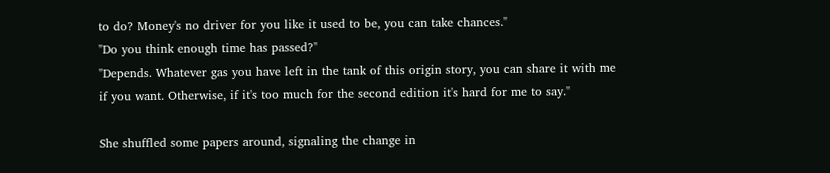to do? Money's no driver for you like it used to be, you can take chances."
"Do you think enough time has passed?"
"Depends. Whatever gas you have left in the tank of this origin story, you can share it with me if you want. Otherwise, if it's too much for the second edition it's hard for me to say."

She shuffled some papers around, signaling the change in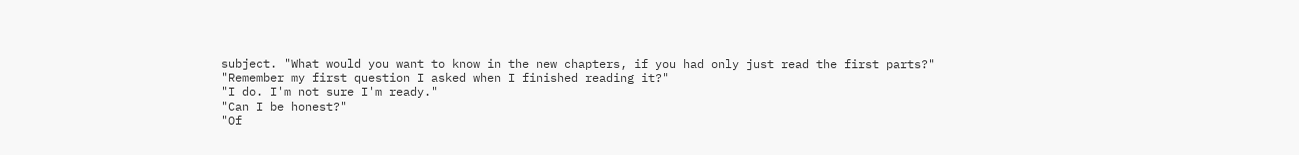subject. "What would you want to know in the new chapters, if you had only just read the first parts?"
"Remember my first question I asked when I finished reading it?"
"I do. I'm not sure I'm ready."
"Can I be honest?"
"Of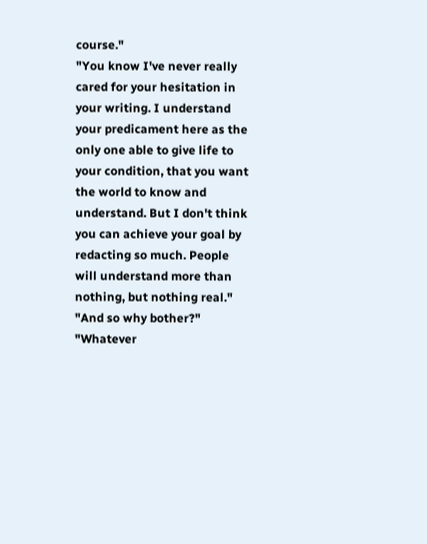course."
"You know I've never really cared for your hesitation in your writing. I understand your predicament here as the only one able to give life to your condition, that you want the world to know and understand. But I don't think you can achieve your goal by redacting so much. People will understand more than nothing, but nothing real."
"And so why bother?"
"Whatever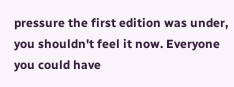pressure the first edition was under, you shouldn't feel it now. Everyone you could have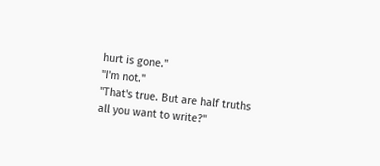hurt is gone."
"I'm not."
"That's true. But are half truths all you want to write?"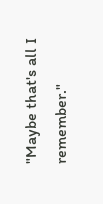"Maybe that's all I remember."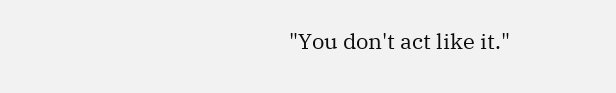"You don't act like it."